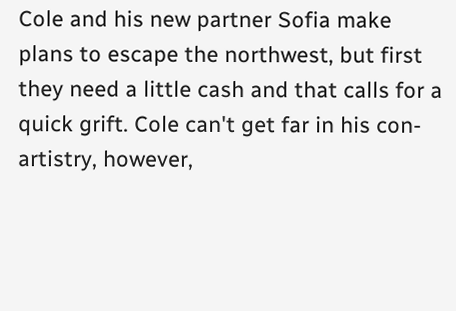Cole and his new partner Sofia make plans to escape the northwest, but first they need a little cash and that calls for a quick grift. Cole can't get far in his con-artistry, however,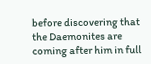before discovering that the Daemonites are coming after him in full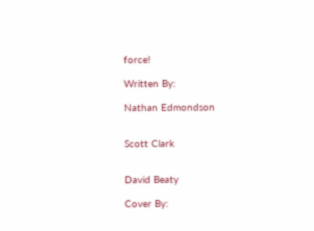force!

Written By:

Nathan Edmondson


Scott Clark


David Beaty

Cover By: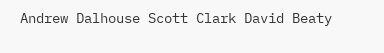Andrew Dalhouse Scott Clark David Beaty